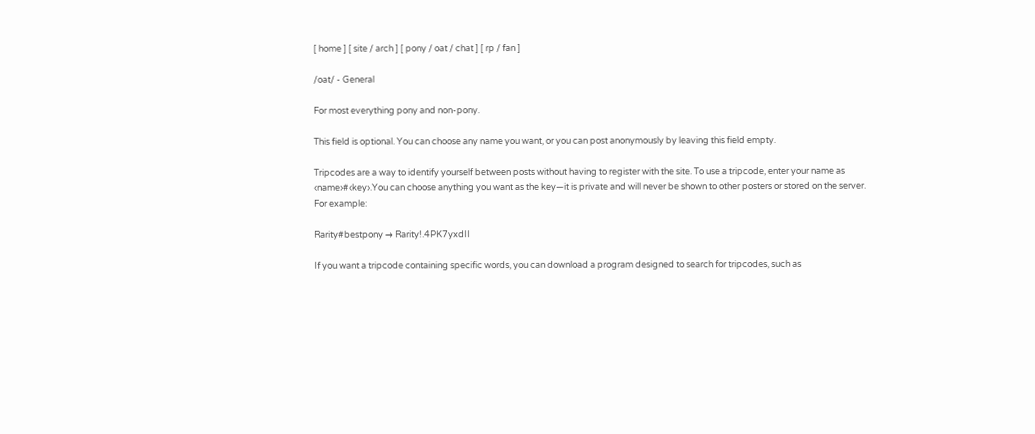[ home ] [ site / arch ] [ pony / oat / chat ] [ rp / fan ]

/oat/ - General

For most everything pony and non-pony.

This field is optional. You can choose any name you want, or you can post anonymously by leaving this field empty.

Tripcodes are a way to identify yourself between posts without having to register with the site. To use a tripcode, enter your name as ‹name›#‹key›.You can choose anything you want as the key—it is private and will never be shown to other posters or stored on the server. For example:

Rarity#bestpony → Rarity!.4PK7yxdII

If you want a tripcode containing specific words, you can download a program designed to search for tripcodes, such as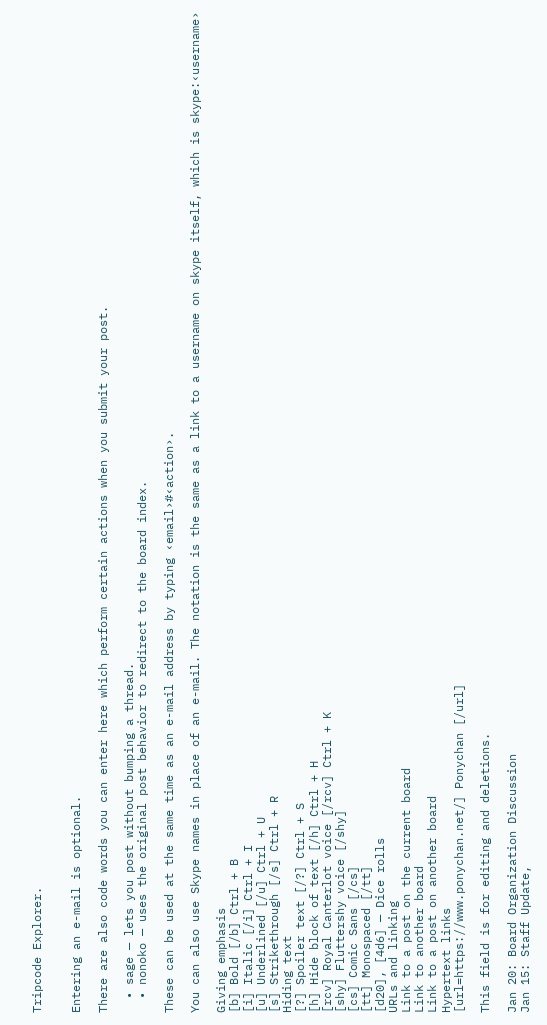Tripcode Explorer.


Entering an e-mail is optional.

There are also code words you can enter here which perform certain actions when you submit your post.

  • sage — lets you post without bumping a thread.
  • nonoko — uses the original post behavior to redirect to the board index.

These can be used at the same time as an e-mail address by typing ‹email›#‹action›.

You can also use Skype names in place of an e-mail. The notation is the same as a link to a username on skype itself, which is skype:‹username›

Giving emphasis
[b] Bold [/b] Ctrl + B
[i] Italic [/i] Ctrl + I
[u] Underlined [/u] Ctrl + U
[s] Strikethrough [/s] Ctrl + R
Hiding text
[?] Spoiler text [/?] Ctrl + S
[h] Hide block of text [/h] Ctrl + H
[rcv] Royal Canterlot voice [/rcv] Ctrl + K
[shy] Fluttershy voice [/shy]
[cs] Comic Sans [/cs]
[tt] Monospaced [/tt]
[d20], [4d6] — Dice rolls
URLs and linking
Link to a post on the current board
Link to another board
Link to a post on another board
Hypertext links
[url=https://www.ponychan.net/] Ponychan [/url]

This field is for editing and deletions.

Jan 20: Board Organization Discussion
Jan 15: Staff Update,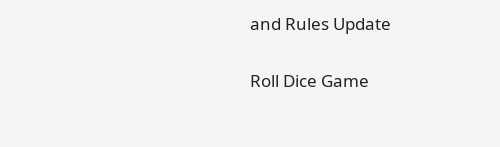and Rules Update

Roll Dice Game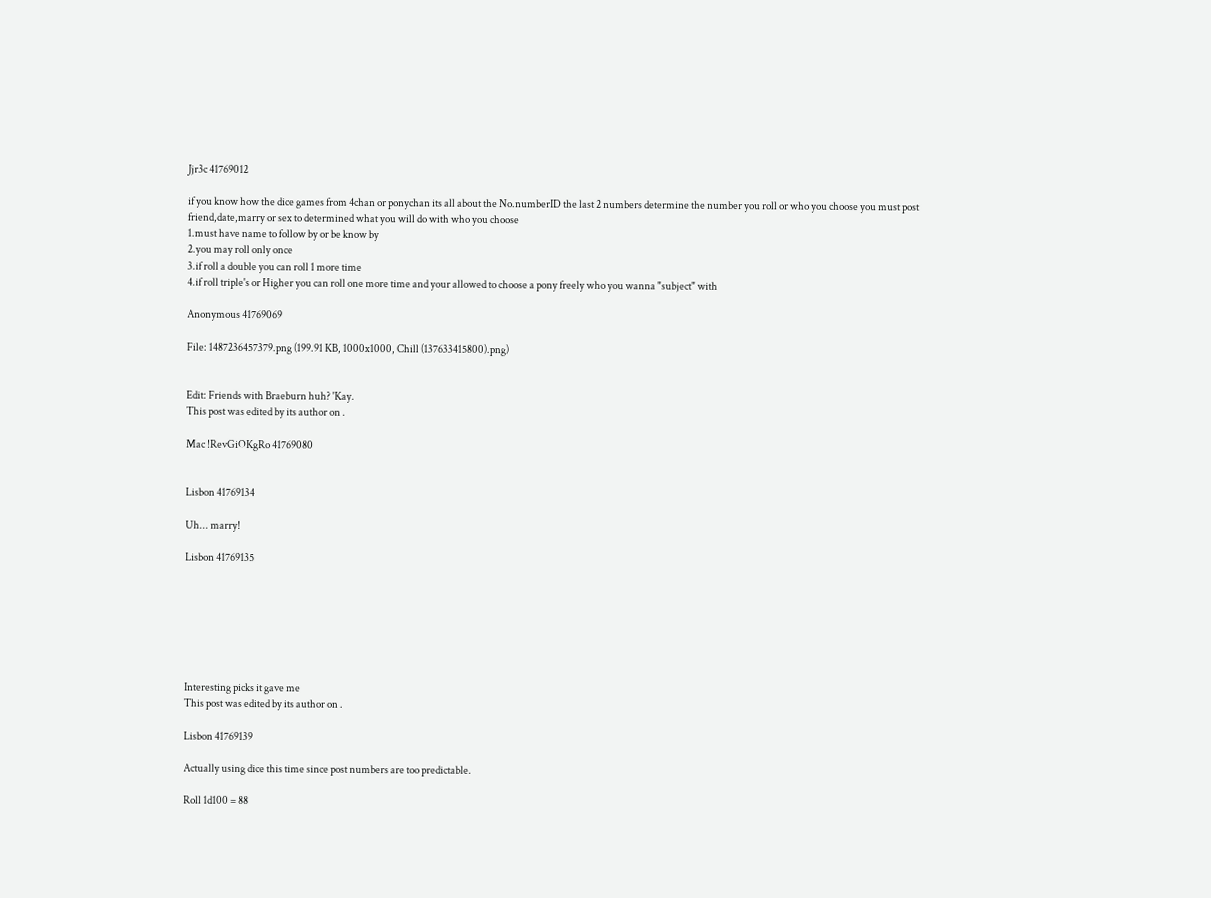Jjr3c 41769012

if you know how the dice games from 4chan or ponychan its all about the No.numberID the last 2 numbers determine the number you roll or who you choose you must post friend,date,marry or sex to determined what you will do with who you choose
1.must have name to follow by or be know by
2.you may roll only once
3.if roll a double you can roll 1 more time
4.if roll triple's or Higher you can roll one more time and your allowed to choose a pony freely who you wanna "subject" with

Anonymous 41769069

File: 1487236457379.png (199.91 KB, 1000x1000, Chill (137633415800).png)


Edit: Friends with Braeburn huh? 'Kay.
This post was edited by its author on .

Mac !RevGiOKgRo 41769080


Lisbon 41769134

Uh... marry!

Lisbon 41769135







Interesting picks it gave me
This post was edited by its author on .

Lisbon 41769139

Actually using dice this time since post numbers are too predictable.

Roll 1d100 = 88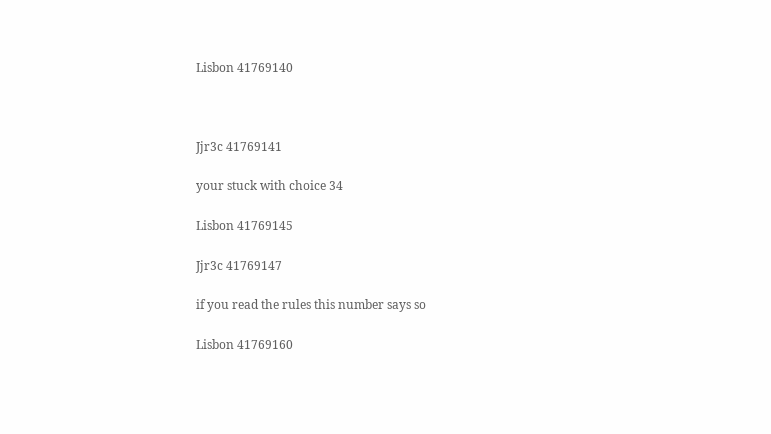Lisbon 41769140



Jjr3c 41769141

your stuck with choice 34

Lisbon 41769145

Jjr3c 41769147

if you read the rules this number says so

Lisbon 41769160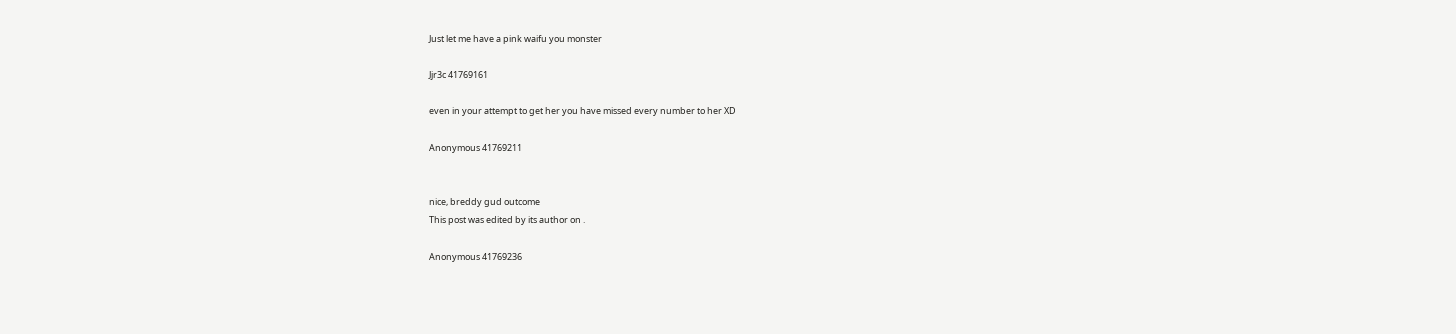Just let me have a pink waifu you monster

Jjr3c 41769161

even in your attempt to get her you have missed every number to her XD

Anonymous 41769211


nice, breddy gud outcome
This post was edited by its author on .

Anonymous 41769236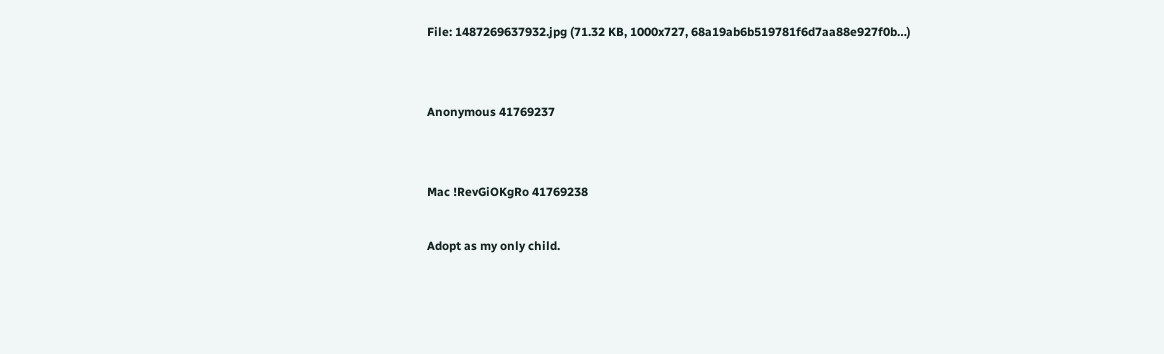File: 1487269637932.jpg (71.32 KB, 1000x727, 68a19ab6b519781f6d7aa88e927f0b…)


Anonymous 41769237


Mac !RevGiOKgRo 41769238

Adopt as my only child.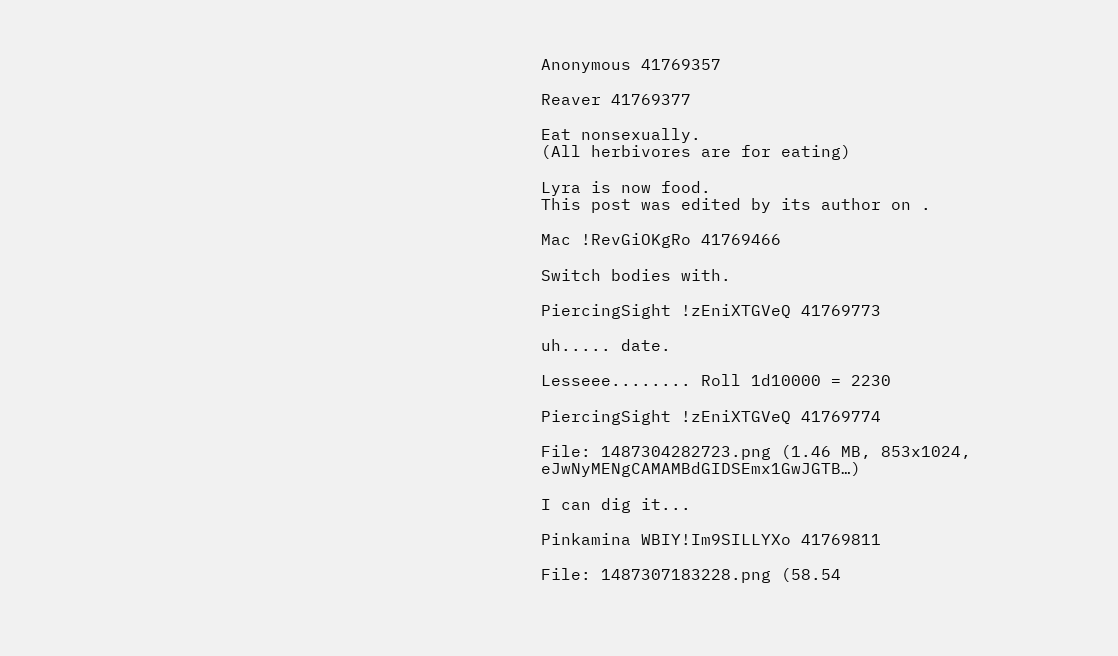Anonymous 41769357

Reaver 41769377

Eat nonsexually.
(All herbivores are for eating)

Lyra is now food.
This post was edited by its author on .

Mac !RevGiOKgRo 41769466

Switch bodies with.

PiercingSight !zEniXTGVeQ 41769773

uh..... date.

Lesseee........ Roll 1d10000 = 2230

PiercingSight !zEniXTGVeQ 41769774

File: 1487304282723.png (1.46 MB, 853x1024, eJwNyMENgCAMAMBdGIDSEmx1GwJGTB…)

I can dig it...

Pinkamina WBIY!Im9SILLYXo 41769811

File: 1487307183228.png (58.54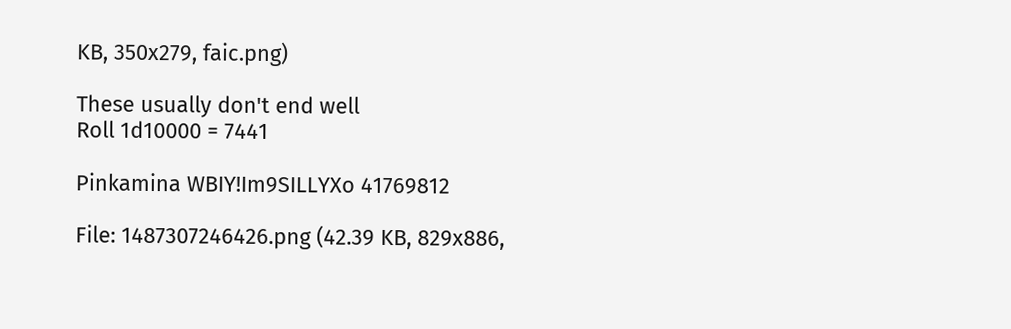KB, 350x279, faic.png)

These usually don't end well
Roll 1d10000 = 7441

Pinkamina WBIY!Im9SILLYXo 41769812

File: 1487307246426.png (42.39 KB, 829x886,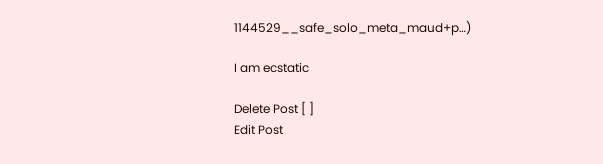1144529__safe_solo_meta_maud+p…)

I am ecstatic

Delete Post [ ]
Edit Post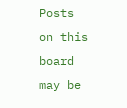Posts on this board may be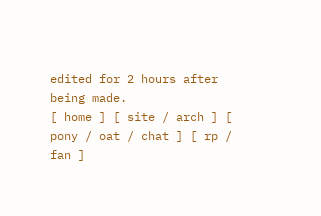edited for 2 hours after being made.
[ home ] [ site / arch ] [ pony / oat / chat ] [ rp / fan ]